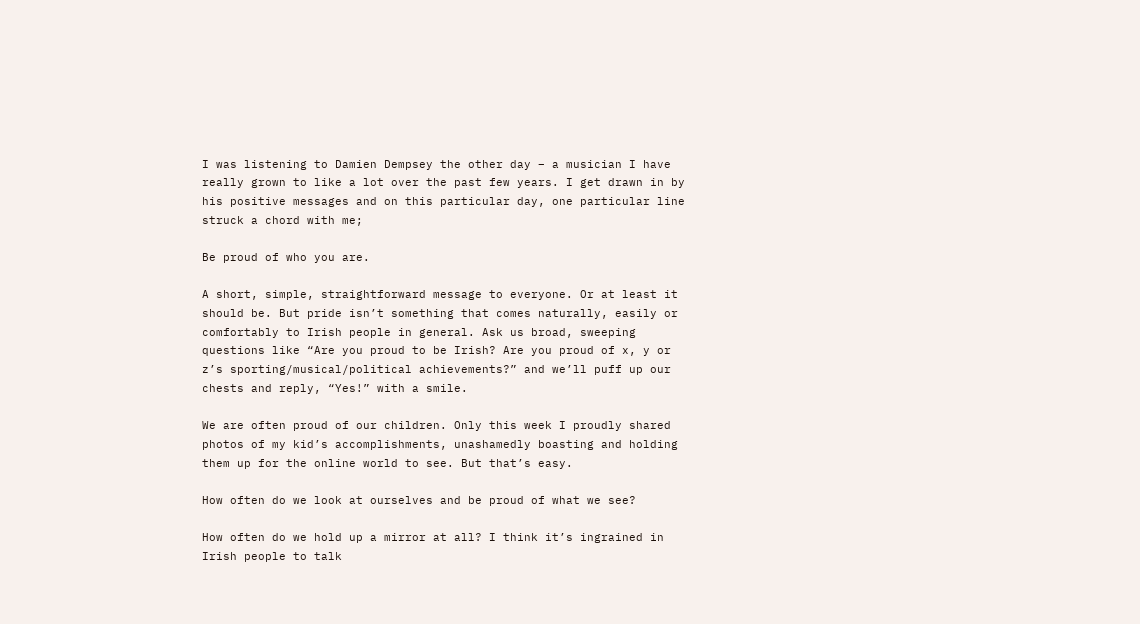I was listening to Damien Dempsey the other day – a musician I have really grown to like a lot over the past few years. I get drawn in by his positive messages and on this particular day, one particular line struck a chord with me;

Be proud of who you are.

A short, simple, straightforward message to everyone. Or at least it should be. But pride isn’t something that comes naturally, easily or comfortably to Irish people in general. Ask us broad, sweeping questions like “Are you proud to be Irish? Are you proud of x, y or z’s sporting/musical/political achievements?” and we’ll puff up our chests and reply, “Yes!” with a smile.

We are often proud of our children. Only this week I proudly shared photos of my kid’s accomplishments, unashamedly boasting and holding them up for the online world to see. But that’s easy.

How often do we look at ourselves and be proud of what we see?

How often do we hold up a mirror at all? I think it’s ingrained in Irish people to talk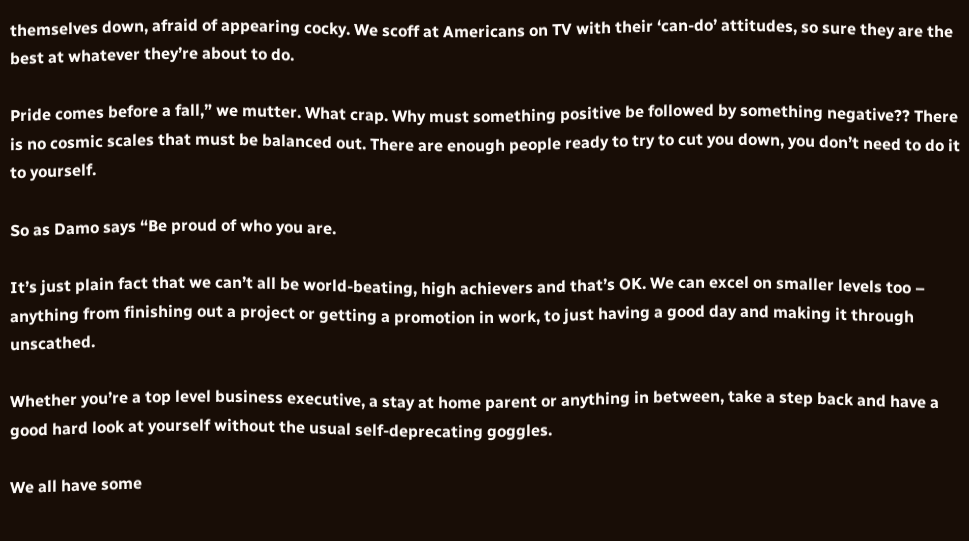themselves down, afraid of appearing cocky. We scoff at Americans on TV with their ‘can-do’ attitudes, so sure they are the best at whatever they’re about to do.

Pride comes before a fall,” we mutter. What crap. Why must something positive be followed by something negative?? There is no cosmic scales that must be balanced out. There are enough people ready to try to cut you down, you don’t need to do it to yourself.

So as Damo says “Be proud of who you are.

It’s just plain fact that we can’t all be world-beating, high achievers and that’s OK. We can excel on smaller levels too – anything from finishing out a project or getting a promotion in work, to just having a good day and making it through unscathed.

Whether you’re a top level business executive, a stay at home parent or anything in between, take a step back and have a good hard look at yourself without the usual self-deprecating goggles.

We all have some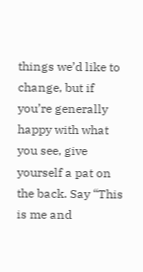things we’d like to change, but if you’re generally happy with what you see, give yourself a pat on the back. Say “This is me and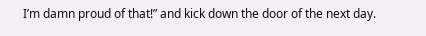I’m damn proud of that!” and kick down the door of the next day.